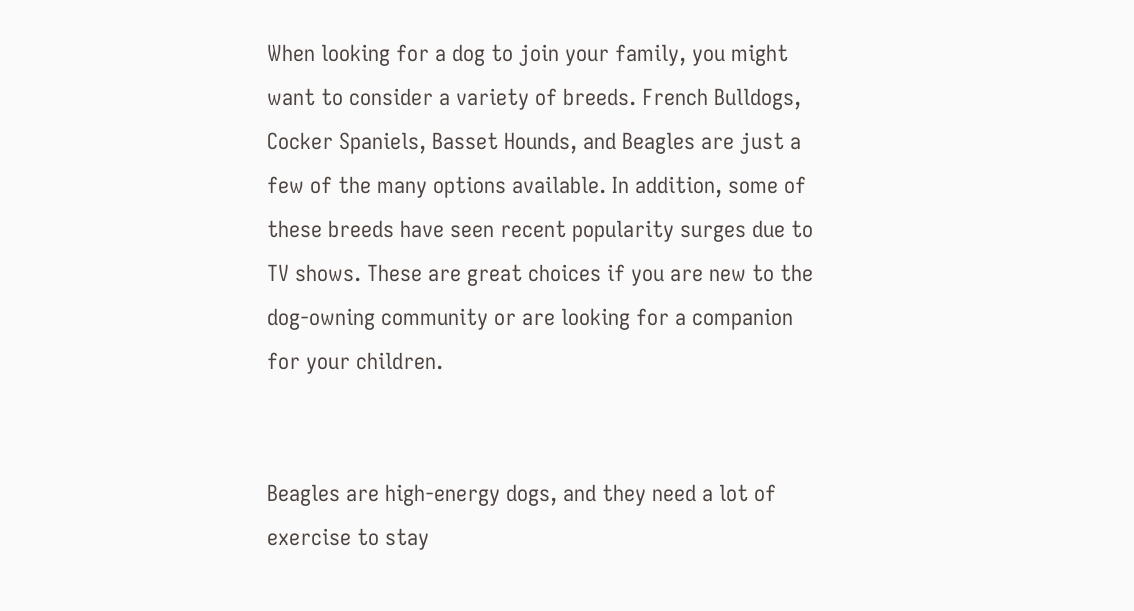When looking for a dog to join your family, you might want to consider a variety of breeds. French Bulldogs, Cocker Spaniels, Basset Hounds, and Beagles are just a few of the many options available. In addition, some of these breeds have seen recent popularity surges due to TV shows. These are great choices if you are new to the dog-owning community or are looking for a companion for your children.


Beagles are high-energy dogs, and they need a lot of exercise to stay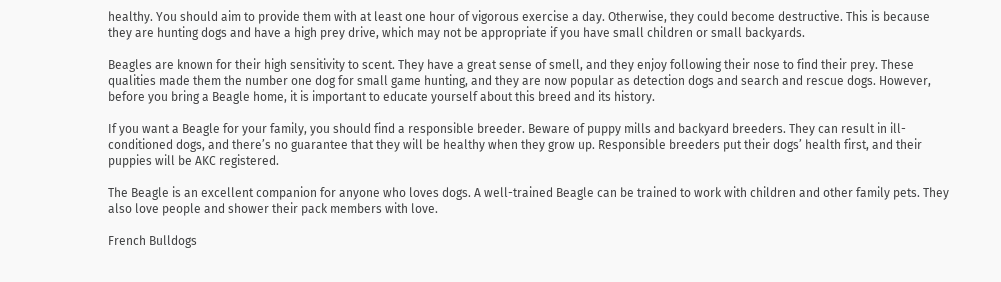healthy. You should aim to provide them with at least one hour of vigorous exercise a day. Otherwise, they could become destructive. This is because they are hunting dogs and have a high prey drive, which may not be appropriate if you have small children or small backyards.

Beagles are known for their high sensitivity to scent. They have a great sense of smell, and they enjoy following their nose to find their prey. These qualities made them the number one dog for small game hunting, and they are now popular as detection dogs and search and rescue dogs. However, before you bring a Beagle home, it is important to educate yourself about this breed and its history.

If you want a Beagle for your family, you should find a responsible breeder. Beware of puppy mills and backyard breeders. They can result in ill-conditioned dogs, and there’s no guarantee that they will be healthy when they grow up. Responsible breeders put their dogs’ health first, and their puppies will be AKC registered.

The Beagle is an excellent companion for anyone who loves dogs. A well-trained Beagle can be trained to work with children and other family pets. They also love people and shower their pack members with love.

French Bulldogs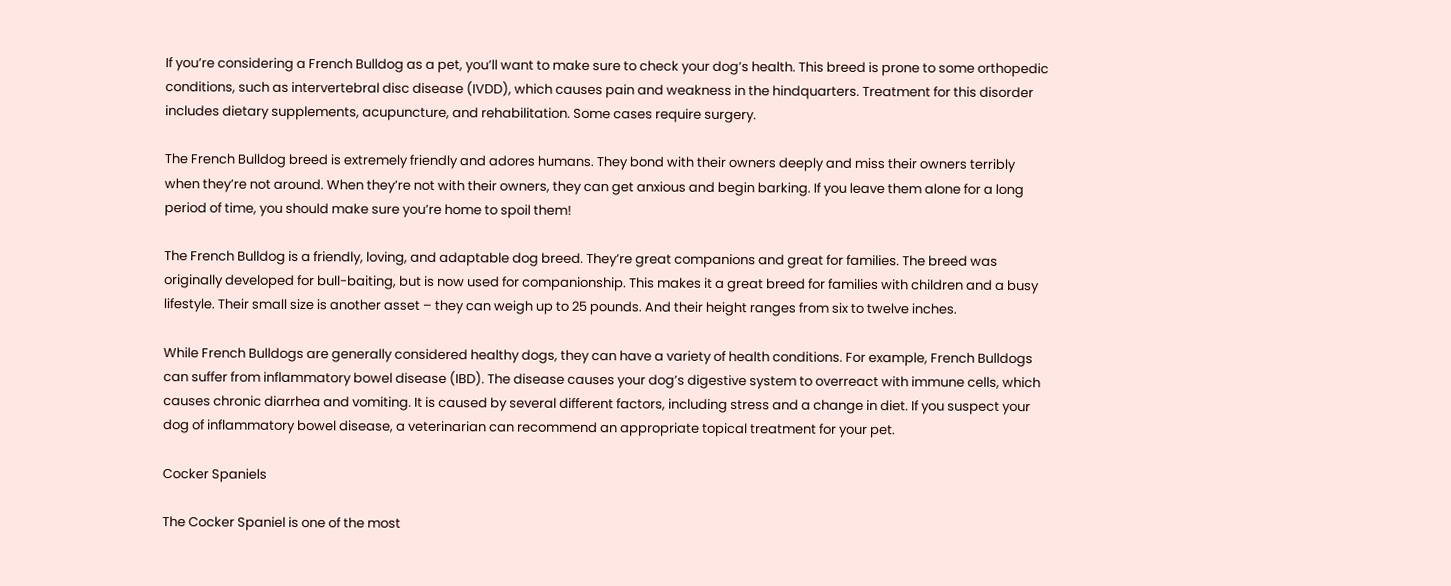If you’re considering a French Bulldog as a pet, you’ll want to make sure to check your dog’s health. This breed is prone to some orthopedic conditions, such as intervertebral disc disease (IVDD), which causes pain and weakness in the hindquarters. Treatment for this disorder includes dietary supplements, acupuncture, and rehabilitation. Some cases require surgery.

The French Bulldog breed is extremely friendly and adores humans. They bond with their owners deeply and miss their owners terribly when they’re not around. When they’re not with their owners, they can get anxious and begin barking. If you leave them alone for a long period of time, you should make sure you’re home to spoil them!

The French Bulldog is a friendly, loving, and adaptable dog breed. They’re great companions and great for families. The breed was originally developed for bull-baiting, but is now used for companionship. This makes it a great breed for families with children and a busy lifestyle. Their small size is another asset – they can weigh up to 25 pounds. And their height ranges from six to twelve inches.

While French Bulldogs are generally considered healthy dogs, they can have a variety of health conditions. For example, French Bulldogs can suffer from inflammatory bowel disease (IBD). The disease causes your dog’s digestive system to overreact with immune cells, which causes chronic diarrhea and vomiting. It is caused by several different factors, including stress and a change in diet. If you suspect your dog of inflammatory bowel disease, a veterinarian can recommend an appropriate topical treatment for your pet.

Cocker Spaniels

The Cocker Spaniel is one of the most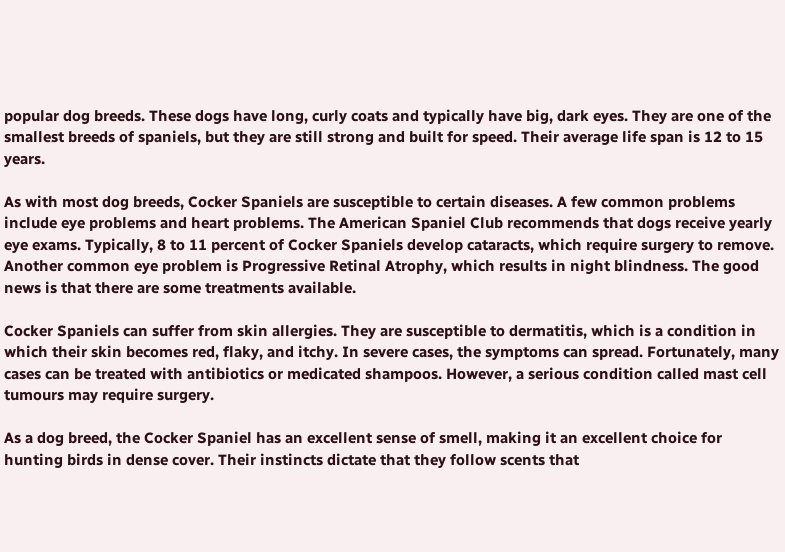popular dog breeds. These dogs have long, curly coats and typically have big, dark eyes. They are one of the smallest breeds of spaniels, but they are still strong and built for speed. Their average life span is 12 to 15 years.

As with most dog breeds, Cocker Spaniels are susceptible to certain diseases. A few common problems include eye problems and heart problems. The American Spaniel Club recommends that dogs receive yearly eye exams. Typically, 8 to 11 percent of Cocker Spaniels develop cataracts, which require surgery to remove. Another common eye problem is Progressive Retinal Atrophy, which results in night blindness. The good news is that there are some treatments available.

Cocker Spaniels can suffer from skin allergies. They are susceptible to dermatitis, which is a condition in which their skin becomes red, flaky, and itchy. In severe cases, the symptoms can spread. Fortunately, many cases can be treated with antibiotics or medicated shampoos. However, a serious condition called mast cell tumours may require surgery.

As a dog breed, the Cocker Spaniel has an excellent sense of smell, making it an excellent choice for hunting birds in dense cover. Their instincts dictate that they follow scents that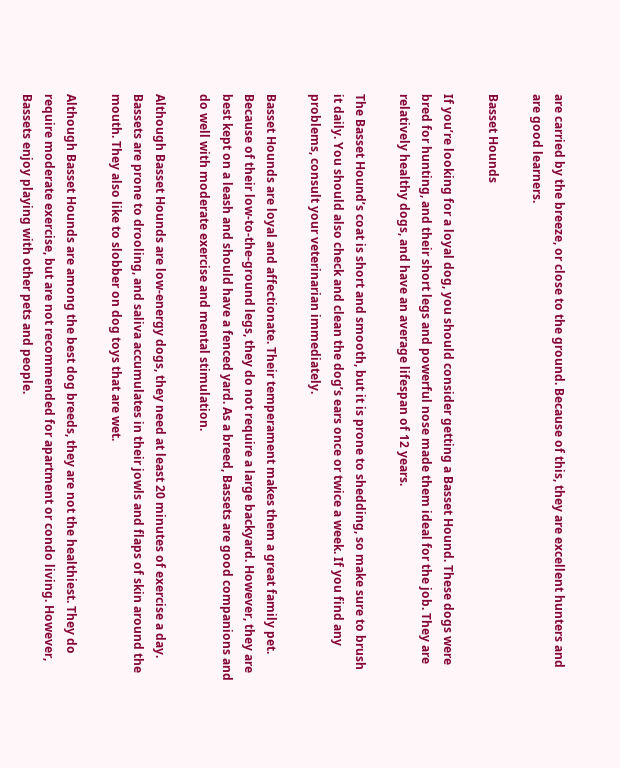are carried by the breeze, or close to the ground. Because of this, they are excellent hunters and are good learners.

Basset Hounds

If you’re looking for a loyal dog, you should consider getting a Basset Hound. These dogs were bred for hunting, and their short legs and powerful nose made them ideal for the job. They are relatively healthy dogs, and have an average lifespan of 12 years.

The Basset Hound’s coat is short and smooth, but it is prone to shedding, so make sure to brush it daily. You should also check and clean the dog’s ears once or twice a week. If you find any problems, consult your veterinarian immediately.

Basset Hounds are loyal and affectionate. Their temperament makes them a great family pet. Because of their low-to-the-ground legs, they do not require a large backyard. However, they are best kept on a leash and should have a fenced yard. As a breed, Bassets are good companions and do well with moderate exercise and mental stimulation.

Although Basset Hounds are low-energy dogs, they need at least 20 minutes of exercise a day. Bassets are prone to drooling, and saliva accumulates in their jowls and flaps of skin around the mouth. They also like to slobber on dog toys that are wet.

Although Basset Hounds are among the best dog breeds, they are not the healthiest. They do require moderate exercise, but are not recommended for apartment or condo living. However, Bassets enjoy playing with other pets and people.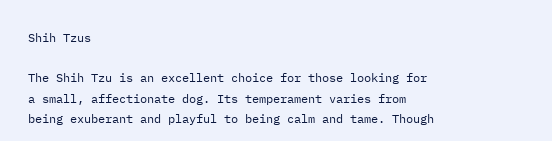Shih Tzus

The Shih Tzu is an excellent choice for those looking for a small, affectionate dog. Its temperament varies from being exuberant and playful to being calm and tame. Though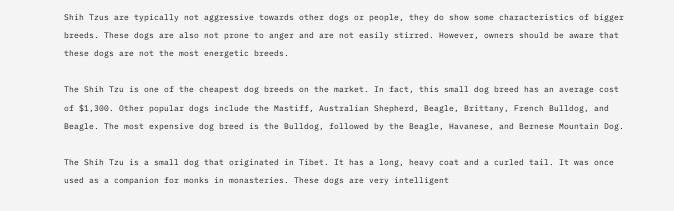Shih Tzus are typically not aggressive towards other dogs or people, they do show some characteristics of bigger breeds. These dogs are also not prone to anger and are not easily stirred. However, owners should be aware that these dogs are not the most energetic breeds.

The Shih Tzu is one of the cheapest dog breeds on the market. In fact, this small dog breed has an average cost of $1,300. Other popular dogs include the Mastiff, Australian Shepherd, Beagle, Brittany, French Bulldog, and Beagle. The most expensive dog breed is the Bulldog, followed by the Beagle, Havanese, and Bernese Mountain Dog.

The Shih Tzu is a small dog that originated in Tibet. It has a long, heavy coat and a curled tail. It was once used as a companion for monks in monasteries. These dogs are very intelligent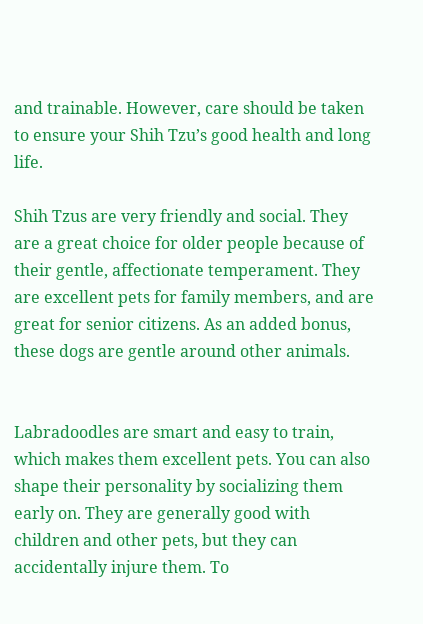and trainable. However, care should be taken to ensure your Shih Tzu’s good health and long life.

Shih Tzus are very friendly and social. They are a great choice for older people because of their gentle, affectionate temperament. They are excellent pets for family members, and are great for senior citizens. As an added bonus, these dogs are gentle around other animals.


Labradoodles are smart and easy to train, which makes them excellent pets. You can also shape their personality by socializing them early on. They are generally good with children and other pets, but they can accidentally injure them. To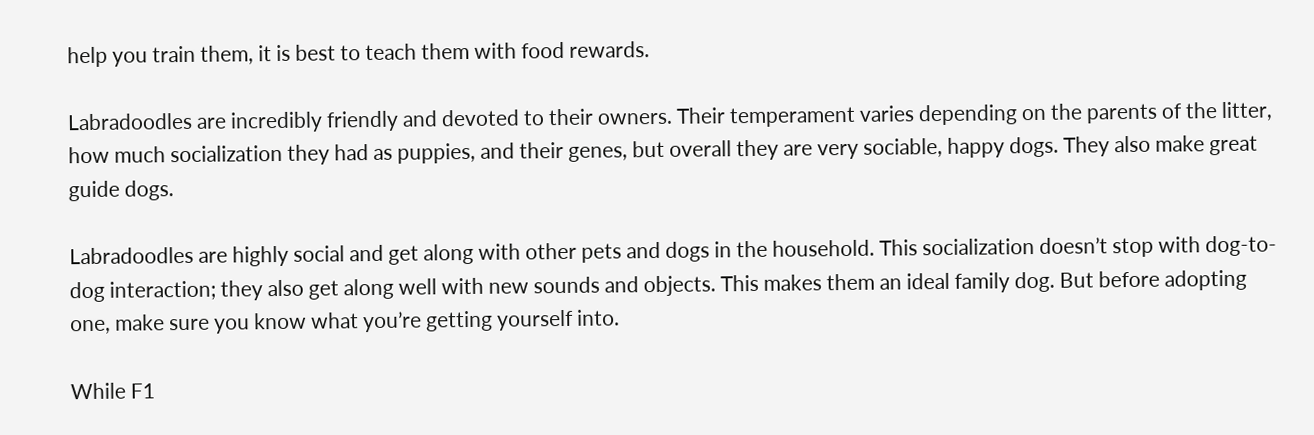help you train them, it is best to teach them with food rewards.

Labradoodles are incredibly friendly and devoted to their owners. Their temperament varies depending on the parents of the litter, how much socialization they had as puppies, and their genes, but overall they are very sociable, happy dogs. They also make great guide dogs.

Labradoodles are highly social and get along with other pets and dogs in the household. This socialization doesn’t stop with dog-to-dog interaction; they also get along well with new sounds and objects. This makes them an ideal family dog. But before adopting one, make sure you know what you’re getting yourself into.

While F1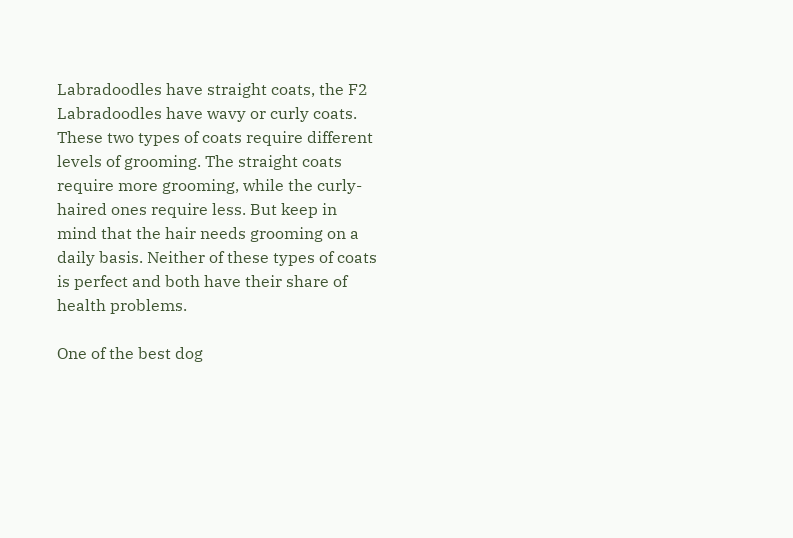Labradoodles have straight coats, the F2 Labradoodles have wavy or curly coats. These two types of coats require different levels of grooming. The straight coats require more grooming, while the curly-haired ones require less. But keep in mind that the hair needs grooming on a daily basis. Neither of these types of coats is perfect and both have their share of health problems.

One of the best dog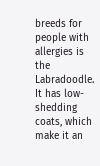breeds for people with allergies is the Labradoodle. It has low-shedding coats, which make it an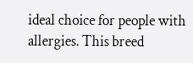ideal choice for people with allergies. This breed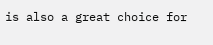is also a great choice for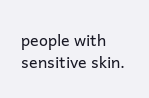people with sensitive skin.